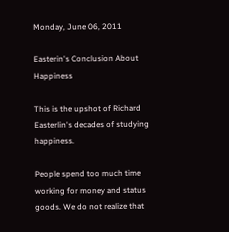Monday, June 06, 2011

Easterin's Conclusion About Happiness

This is the upshot of Richard Easterlin's decades of studying happiness.

People spend too much time working for money and status goods. We do not realize that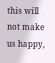this will not make us happy,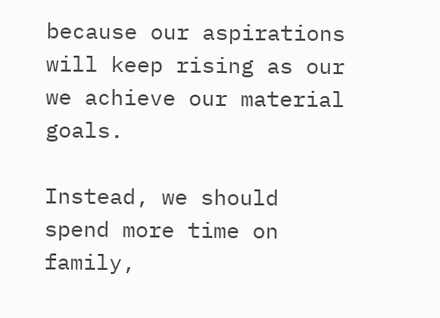because our aspirations will keep rising as our we achieve our material goals.

Instead, we should spend more time on family,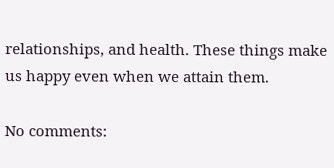relationships, and health. These things make us happy even when we attain them.

No comments: